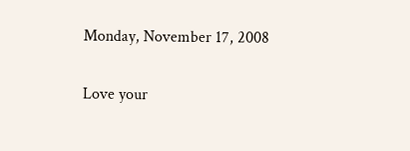Monday, November 17, 2008

Love your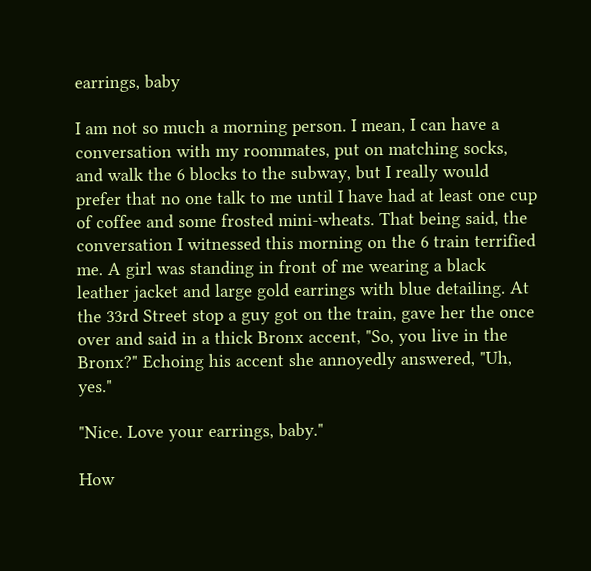earrings, baby

I am not so much a morning person. I mean, I can have a conversation with my roommates, put on matching socks, and walk the 6 blocks to the subway, but I really would prefer that no one talk to me until I have had at least one cup of coffee and some frosted mini-wheats. That being said, the conversation I witnessed this morning on the 6 train terrified me. A girl was standing in front of me wearing a black leather jacket and large gold earrings with blue detailing. At the 33rd Street stop a guy got on the train, gave her the once over and said in a thick Bronx accent, "So, you live in the Bronx?" Echoing his accent she annoyedly answered, "Uh, yes."

"Nice. Love your earrings, baby."

How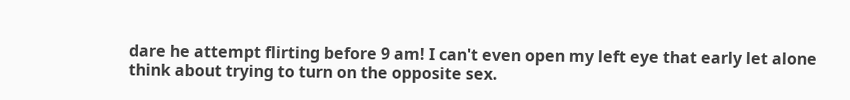dare he attempt flirting before 9 am! I can't even open my left eye that early let alone think about trying to turn on the opposite sex.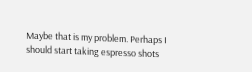Maybe that is my problem. Perhaps I should start taking espresso shots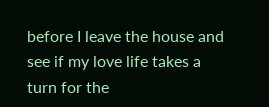before I leave the house and see if my love life takes a turn for the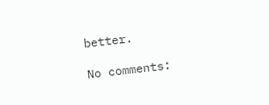better.

No comments: